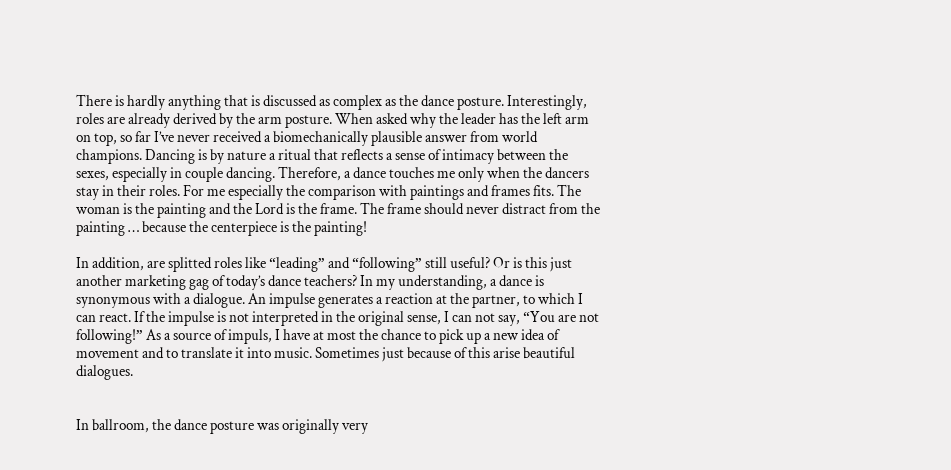There is hardly anything that is discussed as complex as the dance posture. Interestingly, roles are already derived by the arm posture. When asked why the leader has the left arm on top, so far I’ve never received a biomechanically plausible answer from world champions. Dancing is by nature a ritual that reflects a sense of intimacy between the sexes, especially in couple dancing. Therefore, a dance touches me only when the dancers stay in their roles. For me especially the comparison with paintings and frames fits. The woman is the painting and the Lord is the frame. The frame should never distract from the painting … because the centerpiece is the painting!

In addition, are splitted roles like “leading” and “following” still useful? Or is this just another marketing gag of today’s dance teachers? In my understanding, a dance is synonymous with a dialogue. An impulse generates a reaction at the partner, to which I can react. If the impulse is not interpreted in the original sense, I can not say, “You are not following!” As a source of impuls, I have at most the chance to pick up a new idea of movement and to translate it into music. Sometimes just because of this arise beautiful dialogues.


In ballroom, the dance posture was originally very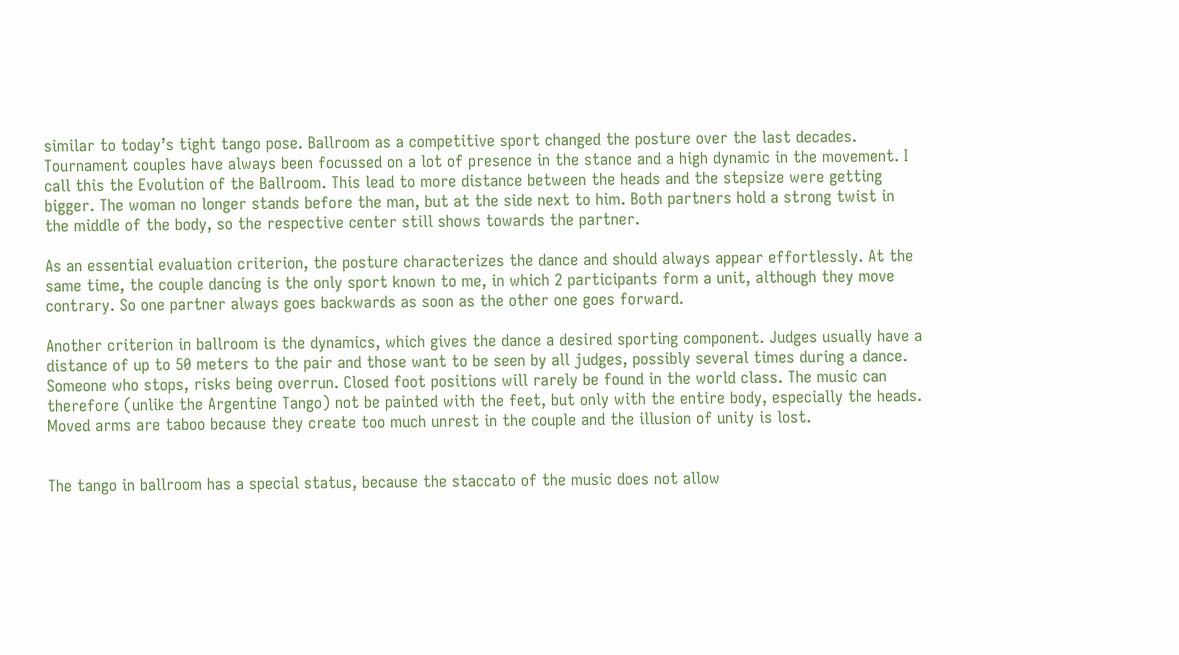similar to today’s tight tango pose. Ballroom as a competitive sport changed the posture over the last decades. Tournament couples have always been focussed on a lot of presence in the stance and a high dynamic in the movement. I call this the Evolution of the Ballroom. This lead to more distance between the heads and the stepsize were getting bigger. The woman no longer stands before the man, but at the side next to him. Both partners hold a strong twist in the middle of the body, so the respective center still shows towards the partner.

As an essential evaluation criterion, the posture characterizes the dance and should always appear effortlessly. At the same time, the couple dancing is the only sport known to me, in which 2 participants form a unit, although they move contrary. So one partner always goes backwards as soon as the other one goes forward.

Another criterion in ballroom is the dynamics, which gives the dance a desired sporting component. Judges usually have a distance of up to 50 meters to the pair and those want to be seen by all judges, possibly several times during a dance. Someone who stops, risks being overrun. Closed foot positions will rarely be found in the world class. The music can therefore (unlike the Argentine Tango) not be painted with the feet, but only with the entire body, especially the heads. Moved arms are taboo because they create too much unrest in the couple and the illusion of unity is lost.


The tango in ballroom has a special status, because the staccato of the music does not allow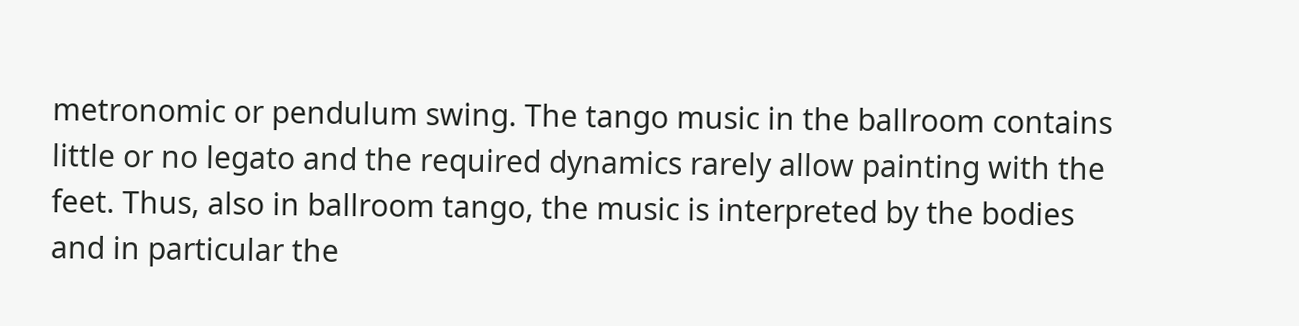metronomic or pendulum swing. The tango music in the ballroom contains little or no legato and the required dynamics rarely allow painting with the feet. Thus, also in ballroom tango, the music is interpreted by the bodies and in particular the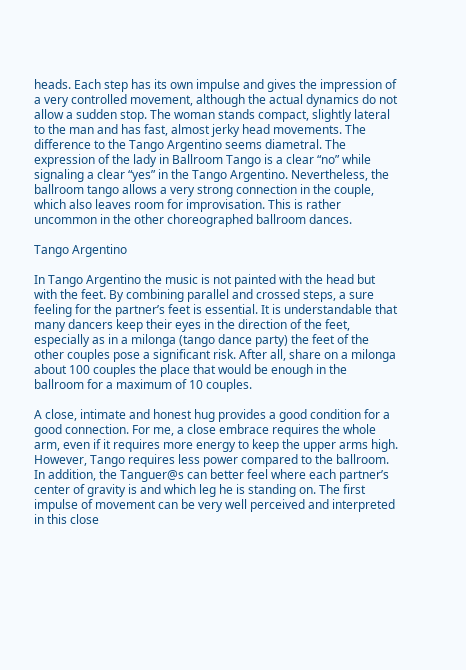heads. Each step has its own impulse and gives the impression of a very controlled movement, although the actual dynamics do not allow a sudden stop. The woman stands compact, slightly lateral to the man and has fast, almost jerky head movements. The difference to the Tango Argentino seems diametral. The expression of the lady in Ballroom Tango is a clear “no” while signaling a clear “yes” in the Tango Argentino. Nevertheless, the ballroom tango allows a very strong connection in the couple, which also leaves room for improvisation. This is rather uncommon in the other choreographed ballroom dances.

Tango Argentino

In Tango Argentino the music is not painted with the head but with the feet. By combining parallel and crossed steps, a sure feeling for the partner’s feet is essential. It is understandable that many dancers keep their eyes in the direction of the feet, especially as in a milonga (tango dance party) the feet of the other couples pose a significant risk. After all, share on a milonga about 100 couples the place that would be enough in the ballroom for a maximum of 10 couples.

A close, intimate and honest hug provides a good condition for a good connection. For me, a close embrace requires the whole arm, even if it requires more energy to keep the upper arms high. However, Tango requires less power compared to the ballroom. In addition, the Tanguer@s can better feel where each partner’s center of gravity is and which leg he is standing on. The first impulse of movement can be very well perceived and interpreted in this close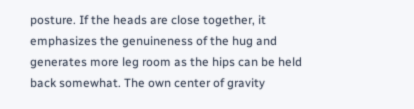posture. If the heads are close together, it emphasizes the genuineness of the hug and generates more leg room as the hips can be held back somewhat. The own center of gravity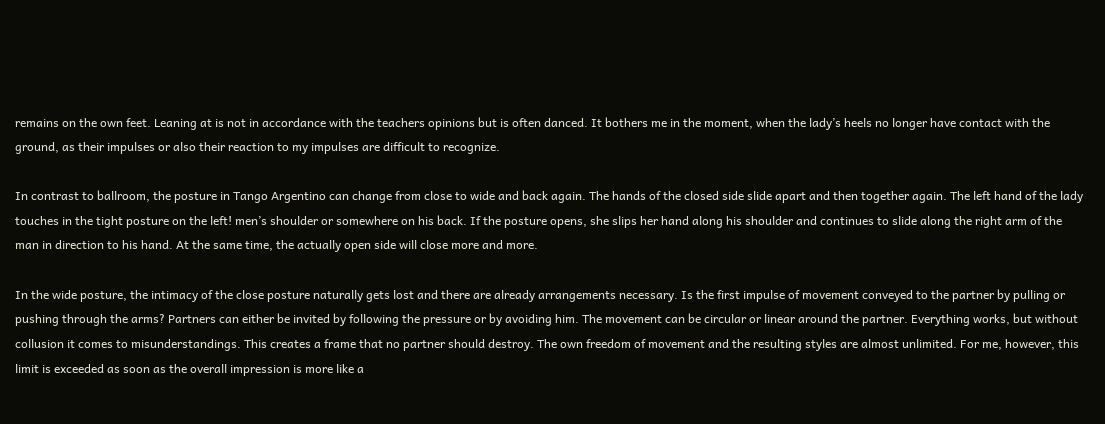remains on the own feet. Leaning at is not in accordance with the teachers opinions but is often danced. It bothers me in the moment, when the lady’s heels no longer have contact with the ground, as their impulses or also their reaction to my impulses are difficult to recognize.

In contrast to ballroom, the posture in Tango Argentino can change from close to wide and back again. The hands of the closed side slide apart and then together again. The left hand of the lady touches in the tight posture on the left! men’s shoulder or somewhere on his back. If the posture opens, she slips her hand along his shoulder and continues to slide along the right arm of the man in direction to his hand. At the same time, the actually open side will close more and more.

In the wide posture, the intimacy of the close posture naturally gets lost and there are already arrangements necessary. Is the first impulse of movement conveyed to the partner by pulling or pushing through the arms? Partners can either be invited by following the pressure or by avoiding him. The movement can be circular or linear around the partner. Everything works, but without collusion it comes to misunderstandings. This creates a frame that no partner should destroy. The own freedom of movement and the resulting styles are almost unlimited. For me, however, this limit is exceeded as soon as the overall impression is more like a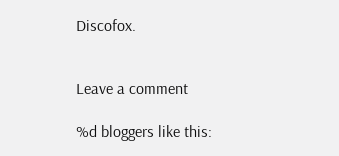Discofox.


Leave a comment

%d bloggers like this: